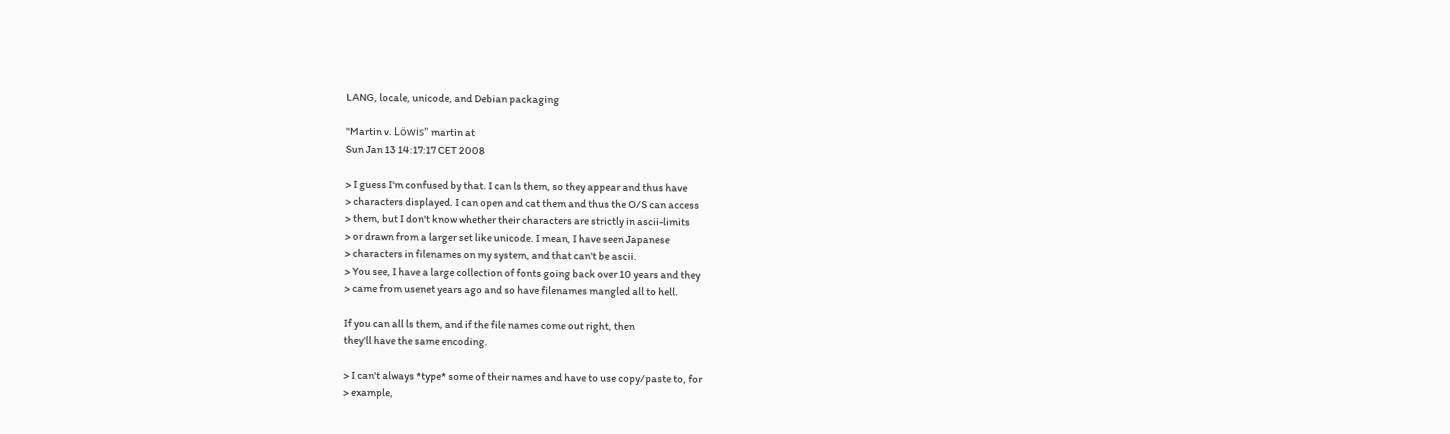LANG, locale, unicode, and Debian packaging

"Martin v. Löwis" martin at
Sun Jan 13 14:17:17 CET 2008

> I guess I'm confused by that. I can ls them, so they appear and thus have
> characters displayed. I can open and cat them and thus the O/S can access
> them, but I don't know whether their characters are strictly in ascii-limits
> or drawn from a larger set like unicode. I mean, I have seen Japanese
> characters in filenames on my system, and that can't be ascii.
> You see, I have a large collection of fonts going back over 10 years and they
> came from usenet years ago and so have filenames mangled all to hell.

If you can all ls them, and if the file names come out right, then
they'll have the same encoding.

> I can't always *type* some of their names and have to use copy/paste to, for
> example,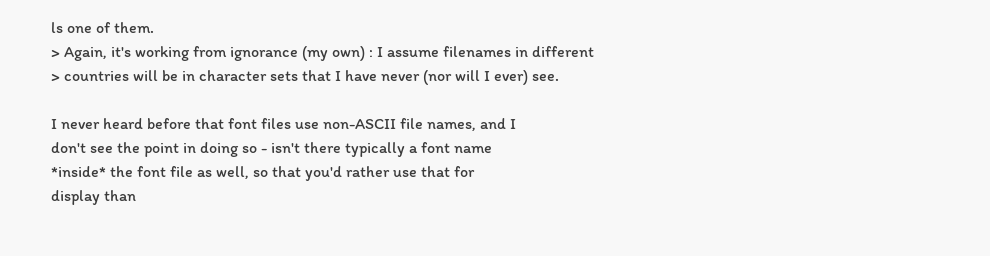ls one of them.
> Again, it's working from ignorance (my own) : I assume filenames in different
> countries will be in character sets that I have never (nor will I ever) see.

I never heard before that font files use non-ASCII file names, and I
don't see the point in doing so - isn't there typically a font name
*inside* the font file as well, so that you'd rather use that for
display than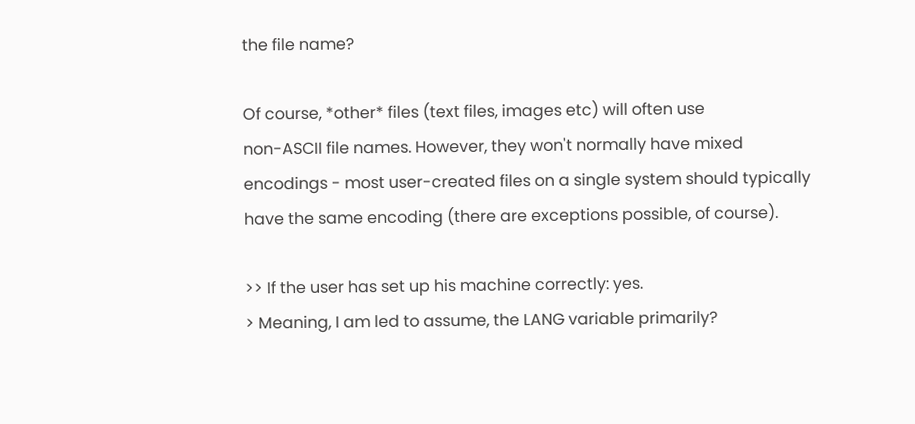the file name?

Of course, *other* files (text files, images etc) will often use
non-ASCII file names. However, they won't normally have mixed
encodings - most user-created files on a single system should typically
have the same encoding (there are exceptions possible, of course).

>> If the user has set up his machine correctly: yes.
> Meaning, I am led to assume, the LANG variable primarily?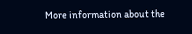More information about the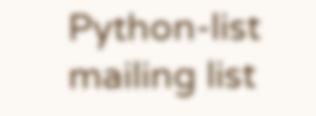Python-list mailing list